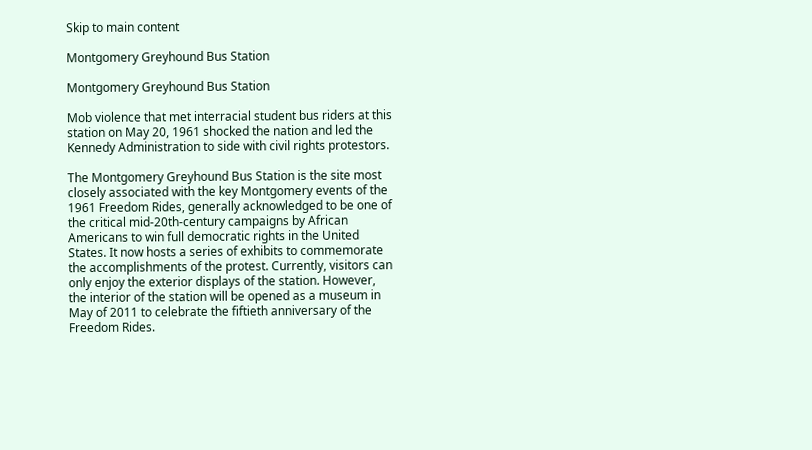Skip to main content

Montgomery Greyhound Bus Station

Montgomery Greyhound Bus Station

Mob violence that met interracial student bus riders at this station on May 20, 1961 shocked the nation and led the Kennedy Administration to side with civil rights protestors.

The Montgomery Greyhound Bus Station is the site most closely associated with the key Montgomery events of the 1961 Freedom Rides, generally acknowledged to be one of the critical mid-20th-century campaigns by African Americans to win full democratic rights in the United States. It now hosts a series of exhibits to commemorate the accomplishments of the protest. Currently, visitors can only enjoy the exterior displays of the station. However, the interior of the station will be opened as a museum in May of 2011 to celebrate the fiftieth anniversary of the Freedom Rides.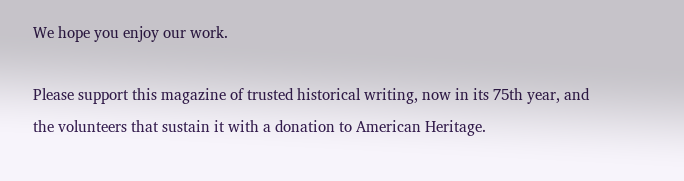We hope you enjoy our work.

Please support this magazine of trusted historical writing, now in its 75th year, and the volunteers that sustain it with a donation to American Heritage.